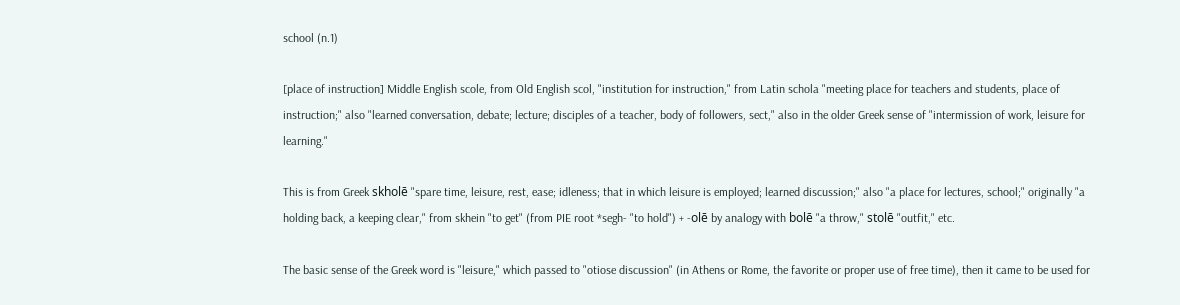school (n.1)

[place of instruction] Middle English scole, from Old English scol, "institution for instruction," from Latin schola "meeting place for teachers and students, place of instruction;" also "learned conversation, debate; lecture; disciples of a teacher, body of followers, sect," also in the older Greek sense of "intermission of work, leisure for learning."

This is from Greek skholē "spare time, leisure, rest, ease; idleness; that in which leisure is employed; learned discussion;" also "a place for lectures, school;" originally "a holding back, a keeping clear," from skhein "to get" (from PIE root *segh- "to hold") + -olē by analogy with bolē "a throw," stolē "outfit," etc.

The basic sense of the Greek word is "leisure," which passed to "otiose discussion" (in Athens or Rome, the favorite or proper use of free time), then it came to be used for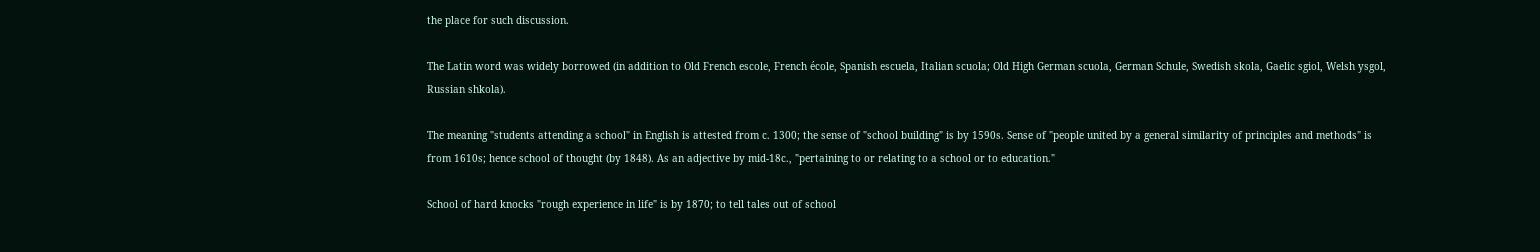the place for such discussion.

The Latin word was widely borrowed (in addition to Old French escole, French école, Spanish escuela, Italian scuola; Old High German scuola, German Schule, Swedish skola, Gaelic sgiol, Welsh ysgol, Russian shkola).

The meaning "students attending a school" in English is attested from c. 1300; the sense of "school building" is by 1590s. Sense of "people united by a general similarity of principles and methods" is from 1610s; hence school of thought (by 1848). As an adjective by mid-18c., "pertaining to or relating to a school or to education."

School of hard knocks "rough experience in life" is by 1870; to tell tales out of school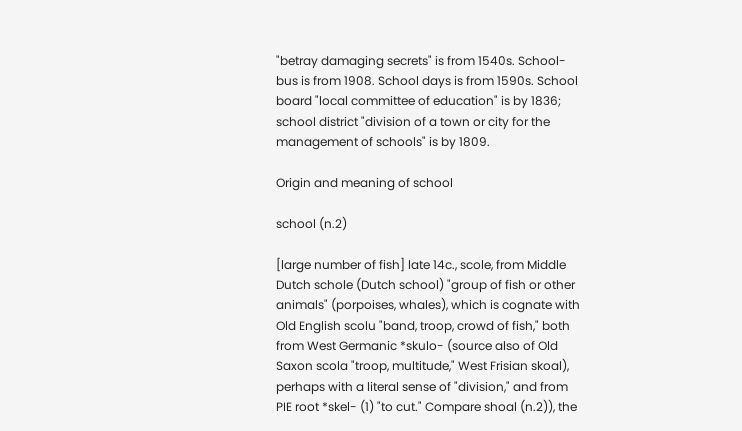"betray damaging secrets" is from 1540s. School-bus is from 1908. School days is from 1590s. School board "local committee of education" is by 1836; school district "division of a town or city for the management of schools" is by 1809.

Origin and meaning of school

school (n.2)

[large number of fish] late 14c., scole, from Middle Dutch schole (Dutch school) "group of fish or other animals" (porpoises, whales), which is cognate with Old English scolu "band, troop, crowd of fish," both from West Germanic *skulo- (source also of Old Saxon scola "troop, multitude," West Frisian skoal), perhaps with a literal sense of "division," and from PIE root *skel- (1) "to cut." Compare shoal (n.2)), the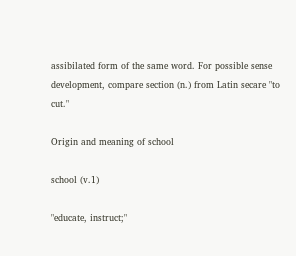assibilated form of the same word. For possible sense development, compare section (n.) from Latin secare "to cut."

Origin and meaning of school

school (v.1)

"educate, instruct;"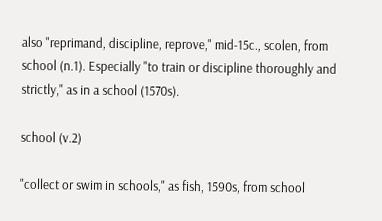also "reprimand, discipline, reprove," mid-15c., scolen, from school (n.1). Especially "to train or discipline thoroughly and strictly," as in a school (1570s).

school (v.2)

"collect or swim in schools," as fish, 1590s, from school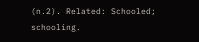(n.2). Related: Schooled; schooling.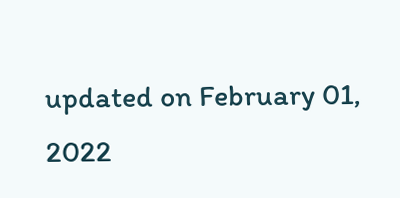updated on February 01, 2022